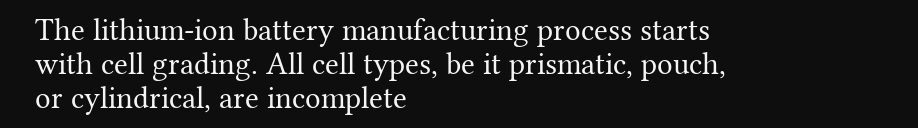The lithium-ion battery manufacturing process starts with cell grading. All cell types, be it prismatic, pouch, or cylindrical, are incomplete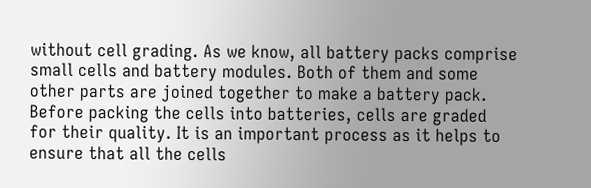without cell grading. As we know, all battery packs comprise small cells and battery modules. Both of them and some other parts are joined together to make a battery pack. Before packing the cells into batteries, cells are graded for their quality. It is an important process as it helps to ensure that all the cells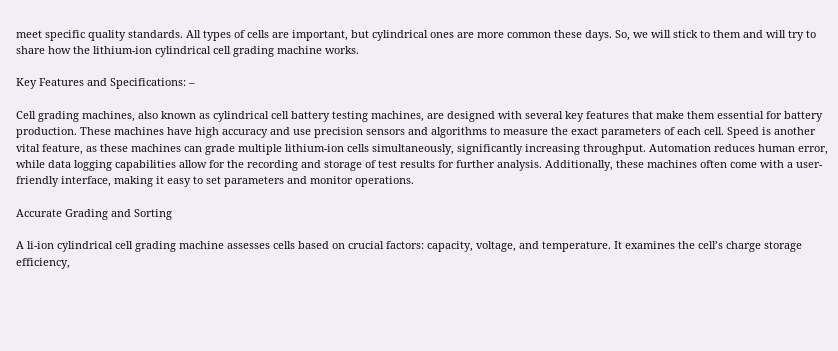meet specific quality standards. All types of cells are important, but cylindrical ones are more common these days. So, we will stick to them and will try to share how the lithium-ion cylindrical cell grading machine works.

Key Features and Specifications: –

Cell grading machines, also known as cylindrical cell battery testing machines, are designed with several key features that make them essential for battery production. These machines have high accuracy and use precision sensors and algorithms to measure the exact parameters of each cell. Speed is another vital feature, as these machines can grade multiple lithium-ion cells simultaneously, significantly increasing throughput. Automation reduces human error, while data logging capabilities allow for the recording and storage of test results for further analysis. Additionally, these machines often come with a user-friendly interface, making it easy to set parameters and monitor operations.

Accurate Grading and Sorting

A li-ion cylindrical cell grading machine assesses cells based on crucial factors: capacity, voltage, and temperature. It examines the cell’s charge storage efficiency,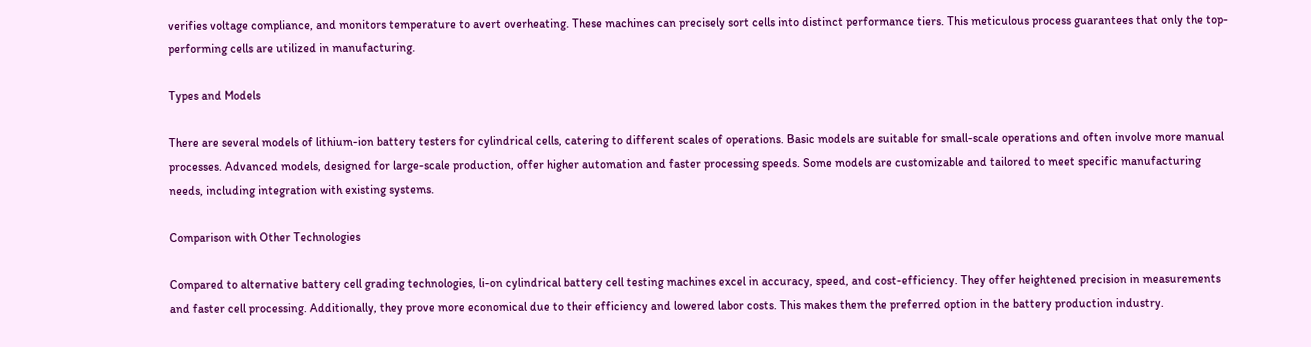verifies voltage compliance, and monitors temperature to avert overheating. These machines can precisely sort cells into distinct performance tiers. This meticulous process guarantees that only the top-performing cells are utilized in manufacturing.

Types and Models

There are several models of lithium-ion battery testers for cylindrical cells, catering to different scales of operations. Basic models are suitable for small-scale operations and often involve more manual processes. Advanced models, designed for large-scale production, offer higher automation and faster processing speeds. Some models are customizable and tailored to meet specific manufacturing needs, including integration with existing systems.

Comparison with Other Technologies

Compared to alternative battery cell grading technologies, li-on cylindrical battery cell testing machines excel in accuracy, speed, and cost-efficiency. They offer heightened precision in measurements and faster cell processing. Additionally, they prove more economical due to their efficiency and lowered labor costs. This makes them the preferred option in the battery production industry.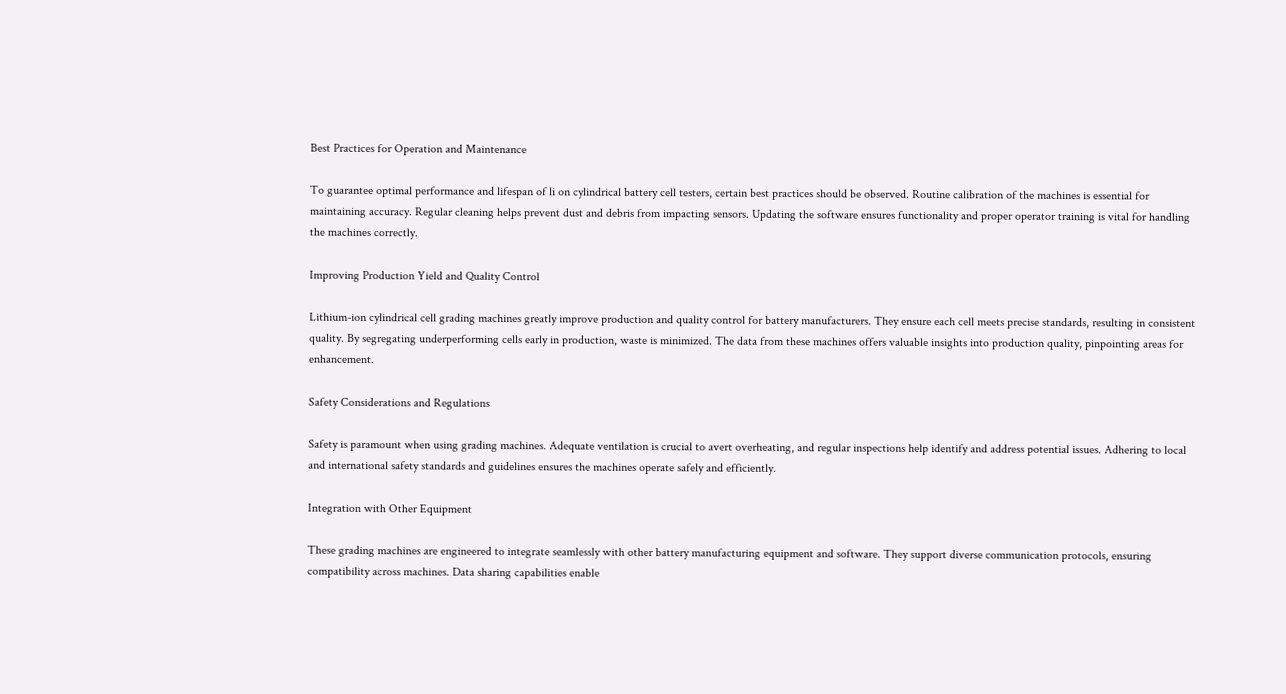Best Practices for Operation and Maintenance

To guarantee optimal performance and lifespan of li on cylindrical battery cell testers, certain best practices should be observed. Routine calibration of the machines is essential for maintaining accuracy. Regular cleaning helps prevent dust and debris from impacting sensors. Updating the software ensures functionality and proper operator training is vital for handling the machines correctly.

Improving Production Yield and Quality Control

Lithium-ion cylindrical cell grading machines greatly improve production and quality control for battery manufacturers. They ensure each cell meets precise standards, resulting in consistent quality. By segregating underperforming cells early in production, waste is minimized. The data from these machines offers valuable insights into production quality, pinpointing areas for enhancement.

Safety Considerations and Regulations

Safety is paramount when using grading machines. Adequate ventilation is crucial to avert overheating, and regular inspections help identify and address potential issues. Adhering to local and international safety standards and guidelines ensures the machines operate safely and efficiently.

Integration with Other Equipment

These grading machines are engineered to integrate seamlessly with other battery manufacturing equipment and software. They support diverse communication protocols, ensuring compatibility across machines. Data sharing capabilities enable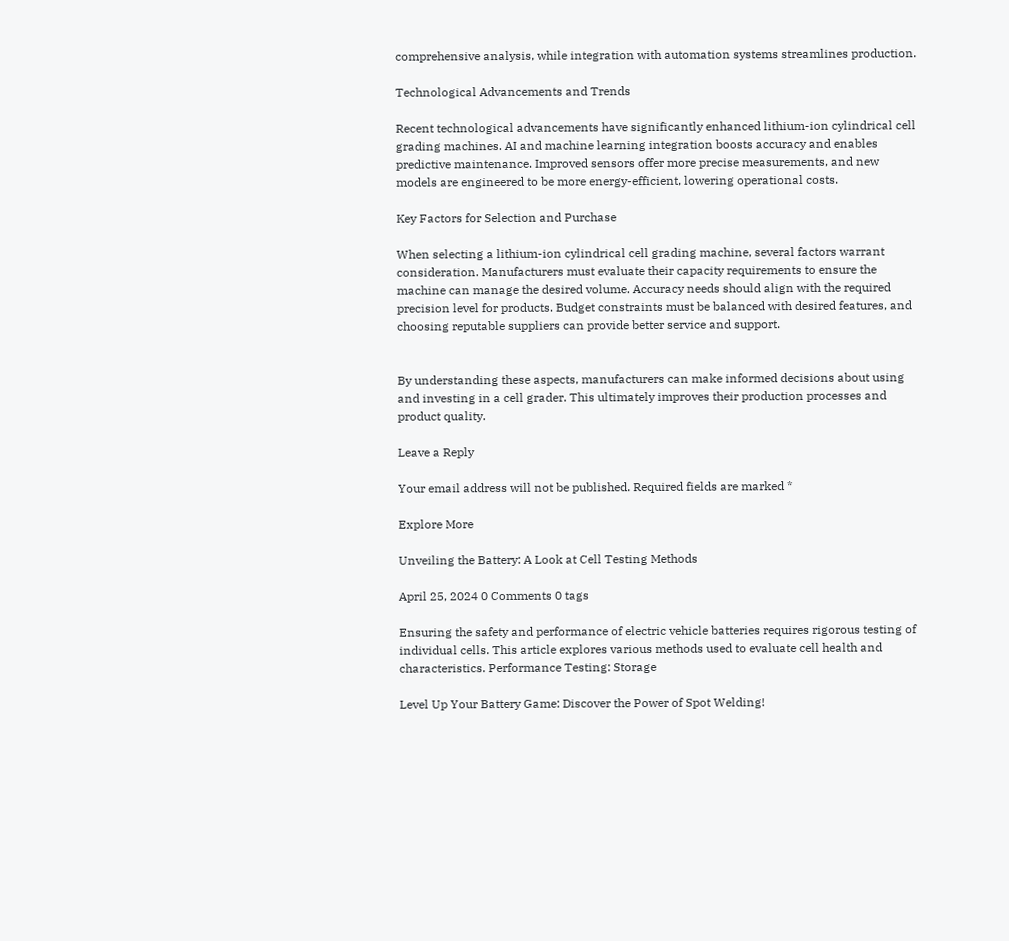comprehensive analysis, while integration with automation systems streamlines production.

Technological Advancements and Trends

Recent technological advancements have significantly enhanced lithium-ion cylindrical cell grading machines. AI and machine learning integration boosts accuracy and enables predictive maintenance. Improved sensors offer more precise measurements, and new models are engineered to be more energy-efficient, lowering operational costs.

Key Factors for Selection and Purchase

When selecting a lithium-ion cylindrical cell grading machine, several factors warrant consideration. Manufacturers must evaluate their capacity requirements to ensure the machine can manage the desired volume. Accuracy needs should align with the required precision level for products. Budget constraints must be balanced with desired features, and choosing reputable suppliers can provide better service and support.


By understanding these aspects, manufacturers can make informed decisions about using and investing in a cell grader. This ultimately improves their production processes and product quality.

Leave a Reply

Your email address will not be published. Required fields are marked *

Explore More

Unveiling the Battery: A Look at Cell Testing Methods

April 25, 2024 0 Comments 0 tags

Ensuring the safety and performance of electric vehicle batteries requires rigorous testing of individual cells. This article explores various methods used to evaluate cell health and characteristics. Performance Testing: Storage

Level Up Your Battery Game: Discover the Power of Spot Welding!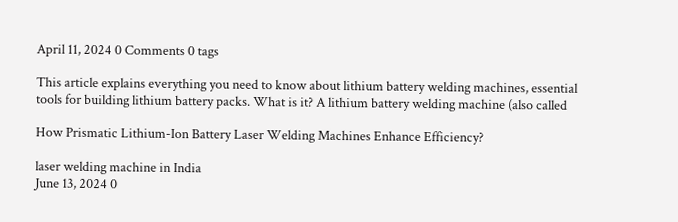April 11, 2024 0 Comments 0 tags

This article explains everything you need to know about lithium battery welding machines, essential tools for building lithium battery packs. What is it? A lithium battery welding machine (also called

How Prismatic Lithium-Ion Battery Laser Welding Machines Enhance Efficiency?

laser welding machine in India
June 13, 2024 0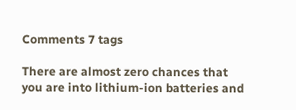Comments 7 tags

There are almost zero chances that you are into lithium-ion batteries and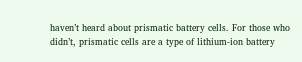haven’t heard about prismatic battery cells. For those who didn’t, prismatic cells are a type of lithium-ion battery